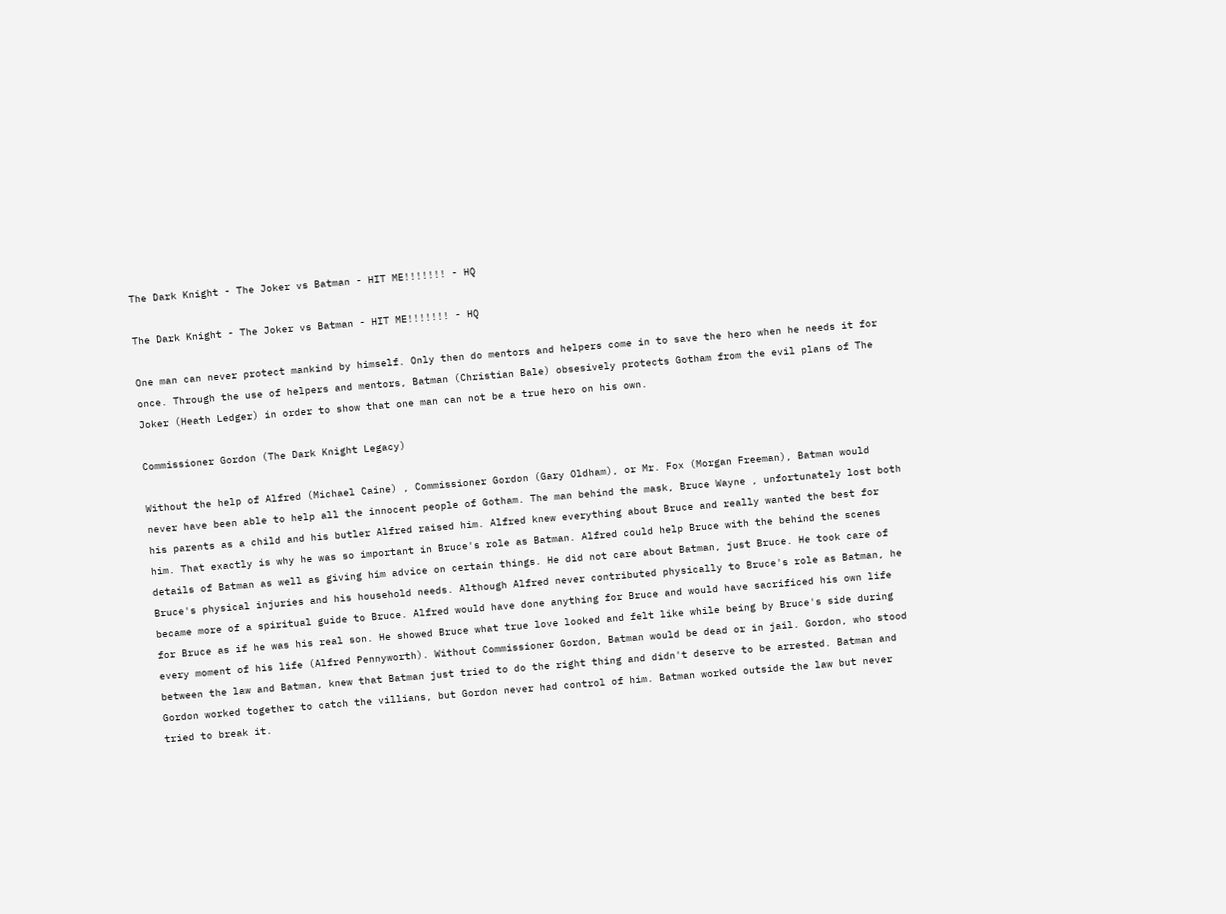The Dark Knight - The Joker vs Batman - HIT ME!!!!!!! - HQ

The Dark Knight - The Joker vs Batman - HIT ME!!!!!!! - HQ

One man can never protect mankind by himself. Only then do mentors and helpers come in to save the hero when he needs it for once. Through the use of helpers and mentors, Batman (Christian Bale) obsesively protects Gotham from the evil plans of The Joker (Heath Ledger) in order to show that one man can not be a true hero on his own.

Commissioner Gordon (The Dark Knight Legacy)

Without the help of Alfred (Michael Caine) , Commissioner Gordon (Gary Oldham), or Mr. Fox (Morgan Freeman), Batman would never have been able to help all the innocent people of Gotham. The man behind the mask, Bruce Wayne , unfortunately lost both his parents as a child and his butler Alfred raised him. Alfred knew everything about Bruce and really wanted the best for him. That exactly is why he was so important in Bruce's role as Batman. Alfred could help Bruce with the behind the scenes details of Batman as well as giving him advice on certain things. He did not care about Batman, just Bruce. He took care of Bruce's physical injuries and his household needs. Although Alfred never contributed physically to Bruce's role as Batman, he became more of a spiritual guide to Bruce. Alfred would have done anything for Bruce and would have sacrificed his own life for Bruce as if he was his real son. He showed Bruce what true love looked and felt like while being by Bruce's side during every moment of his life (Alfred Pennyworth). Without Commissioner Gordon, Batman would be dead or in jail. Gordon, who stood between the law and Batman, knew that Batman just tried to do the right thing and didn't deserve to be arrested. Batman and Gordon worked together to catch the villians, but Gordon never had control of him. Batman worked outside the law but never tried to break it.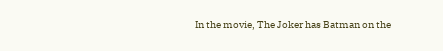In the movie, The Joker has Batman on the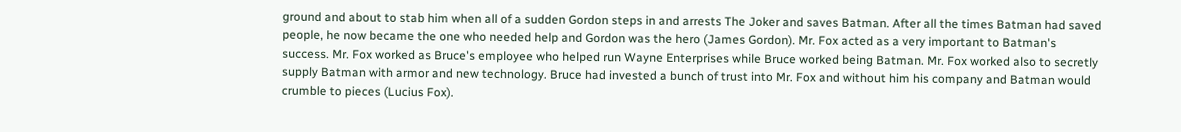ground and about to stab him when all of a sudden Gordon steps in and arrests The Joker and saves Batman. After all the times Batman had saved people, he now became the one who needed help and Gordon was the hero (James Gordon). Mr. Fox acted as a very important to Batman's success. Mr. Fox worked as Bruce's employee who helped run Wayne Enterprises while Bruce worked being Batman. Mr. Fox worked also to secretly supply Batman with armor and new technology. Bruce had invested a bunch of trust into Mr. Fox and without him his company and Batman would crumble to pieces (Lucius Fox).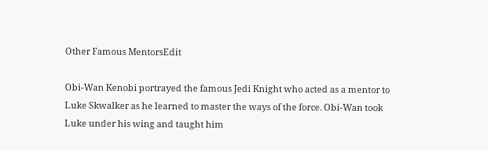Other Famous MentorsEdit

Obi-Wan Kenobi portrayed the famous Jedi Knight who acted as a mentor to Luke Skwalker as he learned to master the ways of the force. Obi-Wan took Luke under his wing and taught him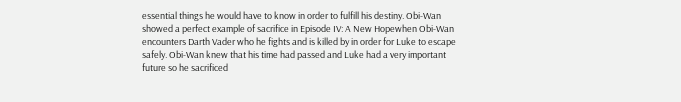essential things he would have to know in order to fulfill his destiny. Obi-Wan showed a perfect example of sacrifice in Episode IV: A New Hopewhen Obi-Wan encounters Darth Vader who he fights and is killed by in order for Luke to escape safely. Obi-Wan knew that his time had passed and Luke had a very important future so he sacrificed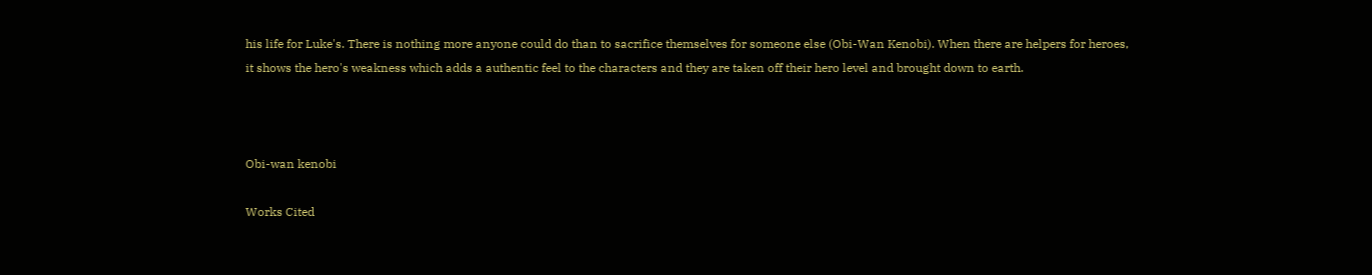his life for Luke's. There is nothing more anyone could do than to sacrifice themselves for someone else (Obi-Wan Kenobi). When there are helpers for heroes, it shows the hero's weakness which adds a authentic feel to the characters and they are taken off their hero level and brought down to earth.



Obi-wan kenobi

Works Cited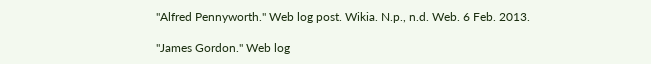"Alfred Pennyworth." Web log post. Wikia. N.p., n.d. Web. 6 Feb. 2013.

"James Gordon." Web log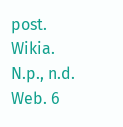post. Wikia. N.p., n.d. Web. 6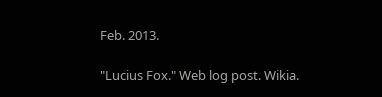Feb. 2013.

"Lucius Fox." Web log post. Wikia.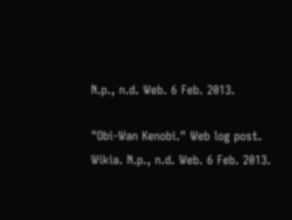N.p., n.d. Web. 6 Feb. 2013.

"Obi-Wan Kenobi." Web log post. Wikia. N.p., n.d. Web. 6 Feb. 2013.